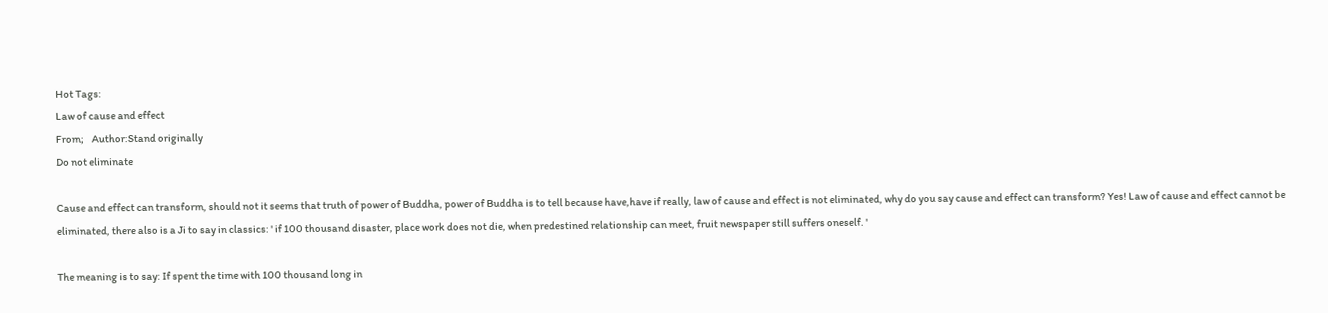Hot Tags:
Law of cause and effect
From;    Author:Stand originally
Do not eliminate

Cause and effect can transform, should not it seems that truth of power of Buddha, power of Buddha is to tell because have,have if really, law of cause and effect is not eliminated, why do you say cause and effect can transform? Yes! Law of cause and effect cannot be eliminated, there also is a Ji to say in classics: ' if 100 thousand disaster, place work does not die, when predestined relationship can meet, fruit newspaper still suffers oneself. '

The meaning is to say: If spent the time with 100 thousand long in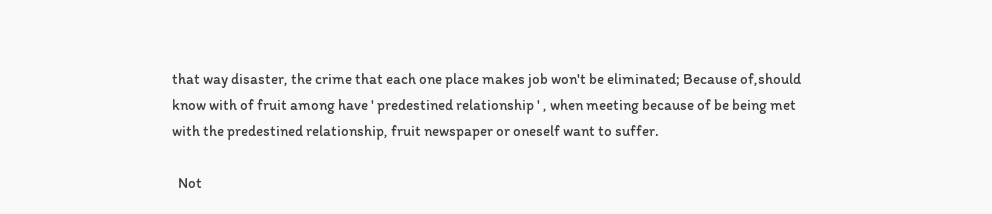that way disaster, the crime that each one place makes job won't be eliminated; Because of,should know with of fruit among have ' predestined relationship ' , when meeting because of be being met with the predestined relationship, fruit newspaper or oneself want to suffer.

  Not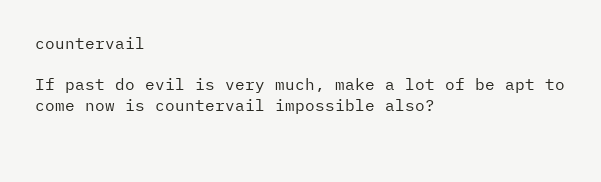countervail

If past do evil is very much, make a lot of be apt to come now is countervail impossible also?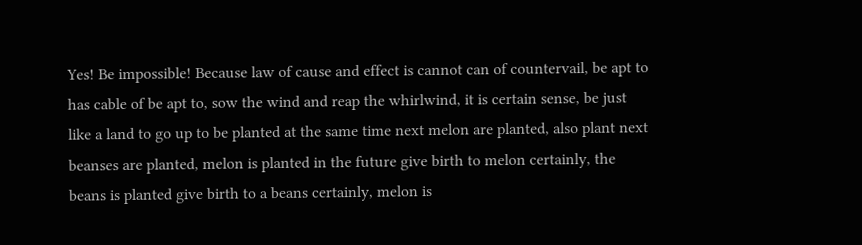Yes! Be impossible! Because law of cause and effect is cannot can of countervail, be apt to has cable of be apt to, sow the wind and reap the whirlwind, it is certain sense, be just like a land to go up to be planted at the same time next melon are planted, also plant next beanses are planted, melon is planted in the future give birth to melon certainly, the beans is planted give birth to a beans certainly, melon is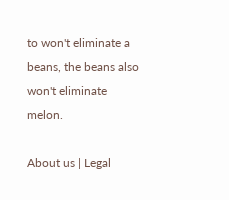to won't eliminate a beans, the beans also won't eliminate melon.

About us | Legal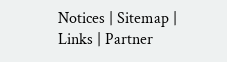Notices | Sitemap | Links | Partner